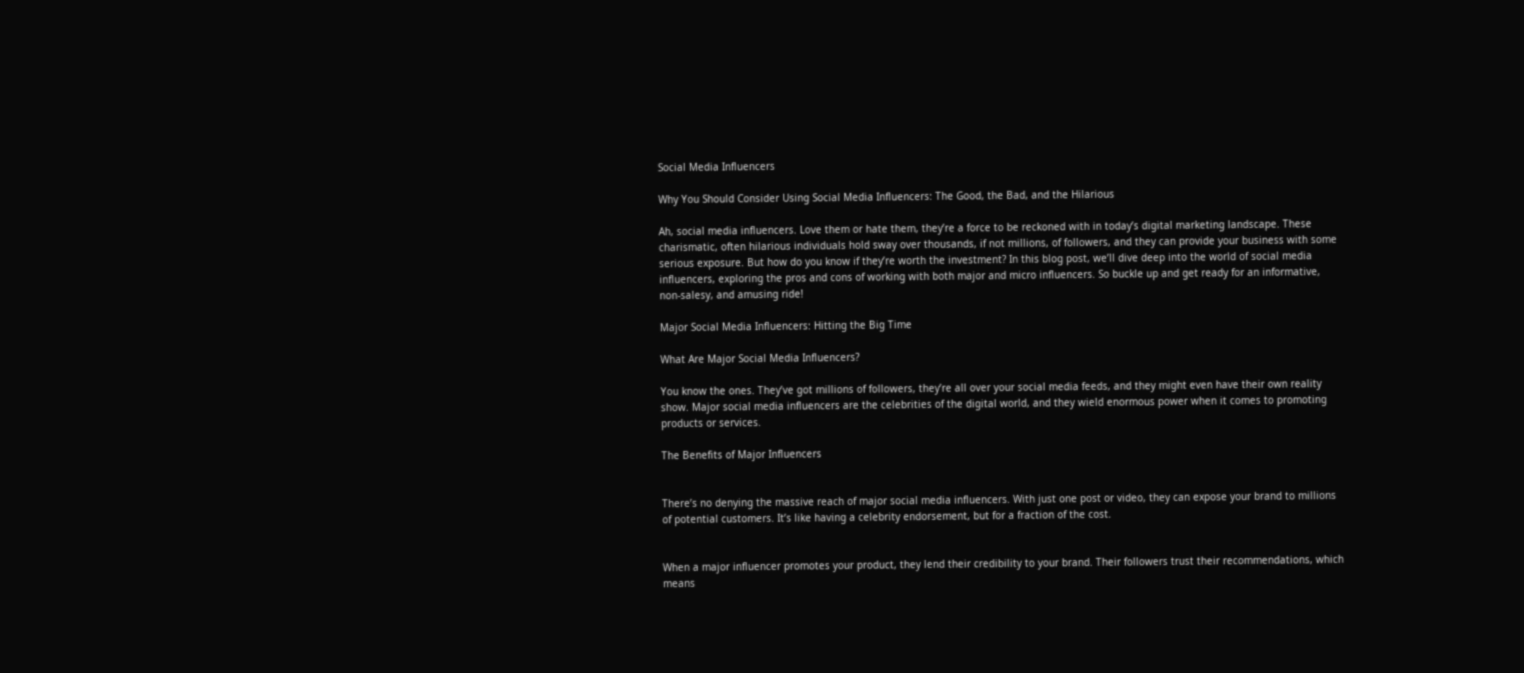Social Media Influencers

Why You Should Consider Using Social Media Influencers: The Good, the Bad, and the Hilarious

Ah, social media influencers. Love them or hate them, they’re a force to be reckoned with in today’s digital marketing landscape. These charismatic, often hilarious individuals hold sway over thousands, if not millions, of followers, and they can provide your business with some serious exposure. But how do you know if they’re worth the investment? In this blog post, we’ll dive deep into the world of social media influencers, exploring the pros and cons of working with both major and micro influencers. So buckle up and get ready for an informative, non-salesy, and amusing ride!

Major Social Media Influencers: Hitting the Big Time

What Are Major Social Media Influencers?

You know the ones. They’ve got millions of followers, they’re all over your social media feeds, and they might even have their own reality show. Major social media influencers are the celebrities of the digital world, and they wield enormous power when it comes to promoting products or services.

The Benefits of Major Influencers


There’s no denying the massive reach of major social media influencers. With just one post or video, they can expose your brand to millions of potential customers. It’s like having a celebrity endorsement, but for a fraction of the cost.


When a major influencer promotes your product, they lend their credibility to your brand. Their followers trust their recommendations, which means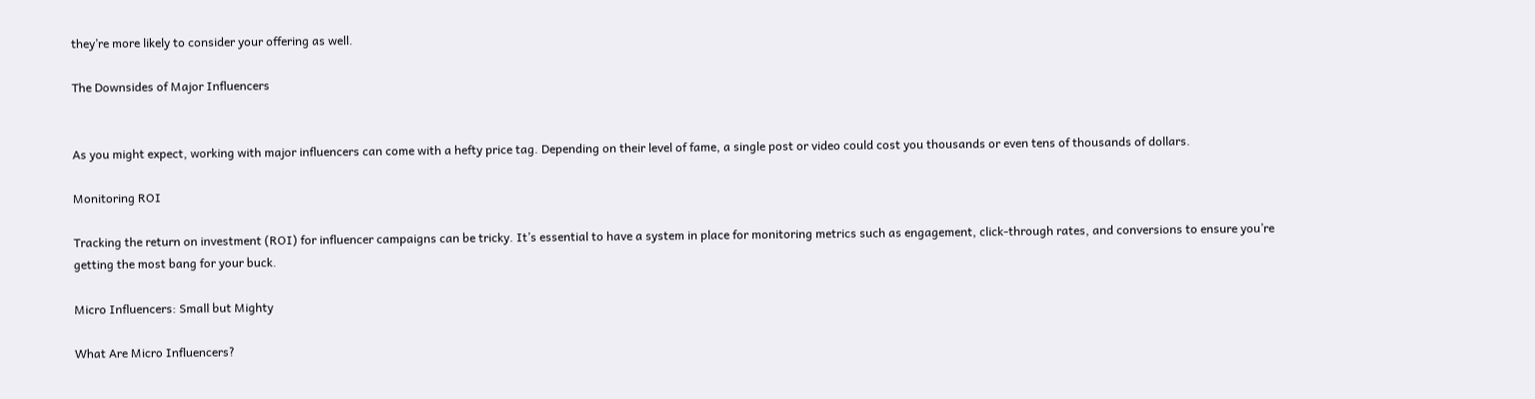they’re more likely to consider your offering as well.

The Downsides of Major Influencers


As you might expect, working with major influencers can come with a hefty price tag. Depending on their level of fame, a single post or video could cost you thousands or even tens of thousands of dollars.

Monitoring ROI

Tracking the return on investment (ROI) for influencer campaigns can be tricky. It’s essential to have a system in place for monitoring metrics such as engagement, click-through rates, and conversions to ensure you’re getting the most bang for your buck.

Micro Influencers: Small but Mighty

What Are Micro Influencers?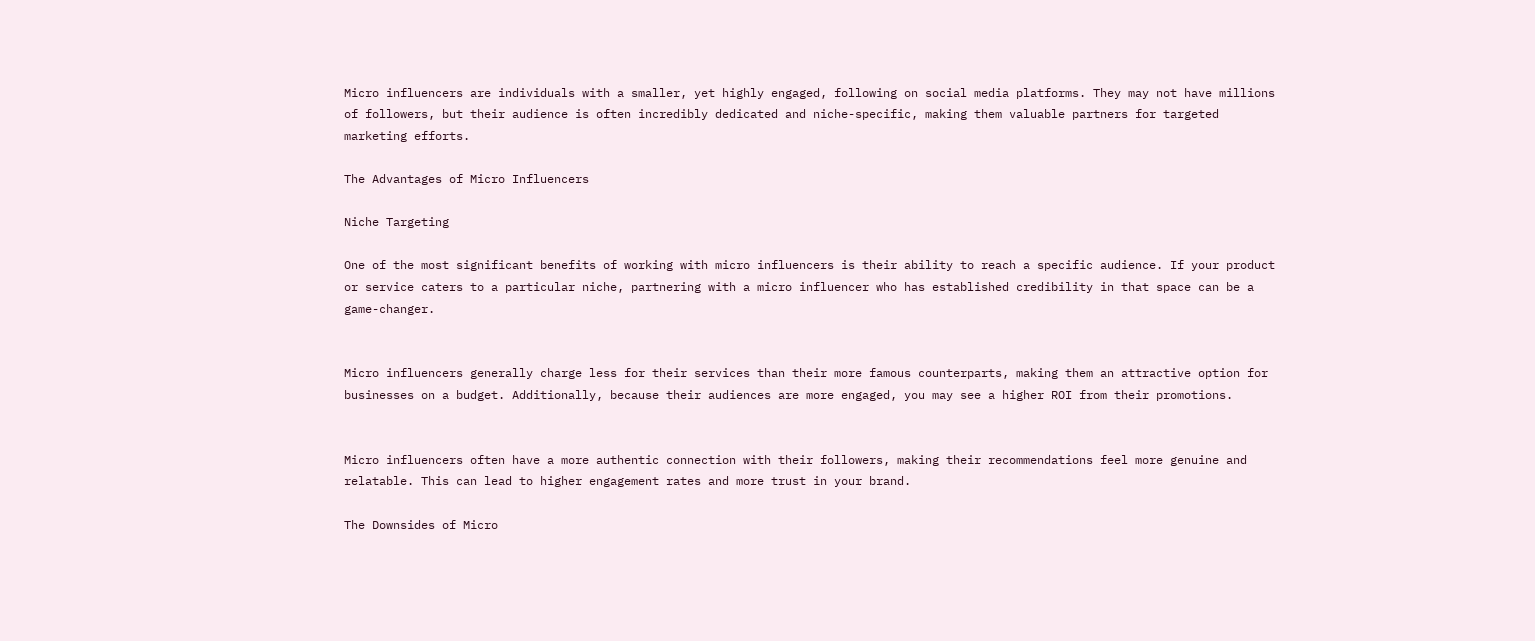Micro influencers are individuals with a smaller, yet highly engaged, following on social media platforms. They may not have millions of followers, but their audience is often incredibly dedicated and niche-specific, making them valuable partners for targeted marketing efforts.

The Advantages of Micro Influencers

Niche Targeting

One of the most significant benefits of working with micro influencers is their ability to reach a specific audience. If your product or service caters to a particular niche, partnering with a micro influencer who has established credibility in that space can be a game-changer.


Micro influencers generally charge less for their services than their more famous counterparts, making them an attractive option for businesses on a budget. Additionally, because their audiences are more engaged, you may see a higher ROI from their promotions.


Micro influencers often have a more authentic connection with their followers, making their recommendations feel more genuine and relatable. This can lead to higher engagement rates and more trust in your brand.

The Downsides of Micro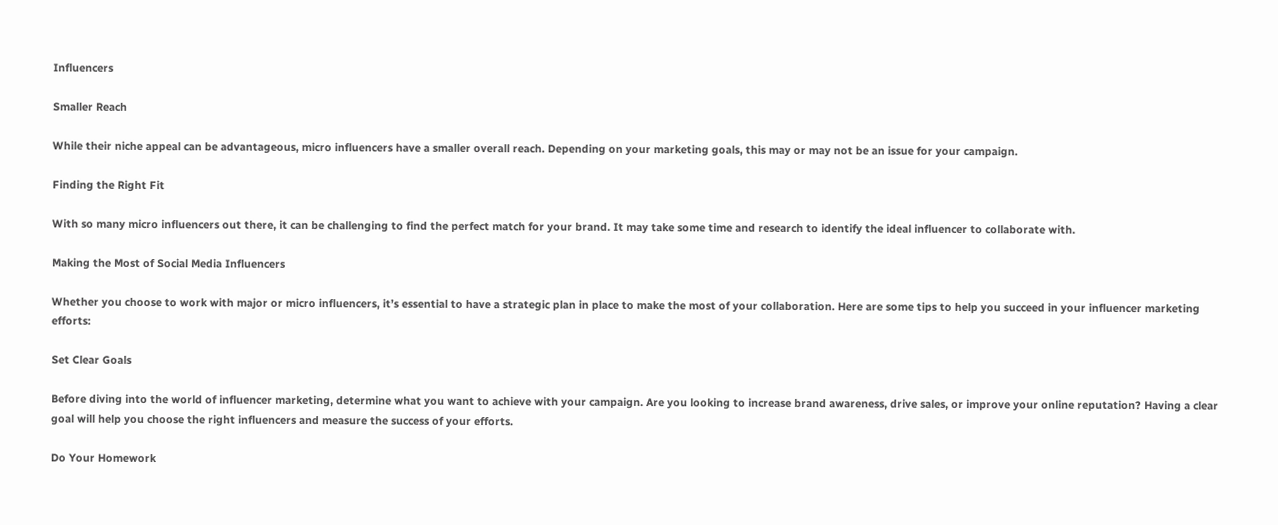Influencers

Smaller Reach

While their niche appeal can be advantageous, micro influencers have a smaller overall reach. Depending on your marketing goals, this may or may not be an issue for your campaign.

Finding the Right Fit

With so many micro influencers out there, it can be challenging to find the perfect match for your brand. It may take some time and research to identify the ideal influencer to collaborate with.

Making the Most of Social Media Influencers

Whether you choose to work with major or micro influencers, it’s essential to have a strategic plan in place to make the most of your collaboration. Here are some tips to help you succeed in your influencer marketing efforts:

Set Clear Goals

Before diving into the world of influencer marketing, determine what you want to achieve with your campaign. Are you looking to increase brand awareness, drive sales, or improve your online reputation? Having a clear goal will help you choose the right influencers and measure the success of your efforts.

Do Your Homework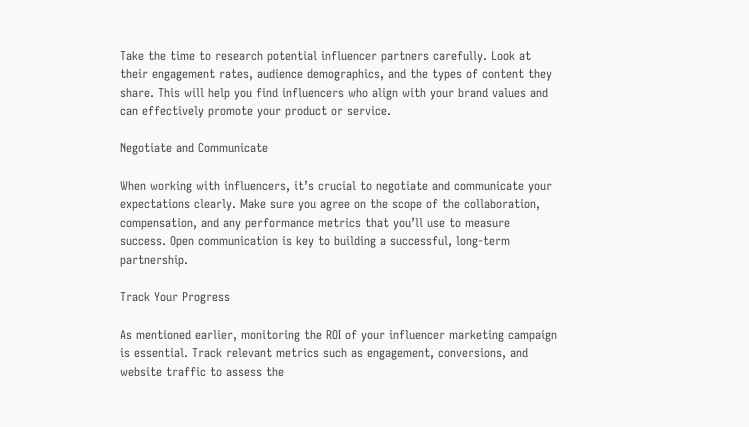Take the time to research potential influencer partners carefully. Look at their engagement rates, audience demographics, and the types of content they share. This will help you find influencers who align with your brand values and can effectively promote your product or service.

Negotiate and Communicate

When working with influencers, it’s crucial to negotiate and communicate your expectations clearly. Make sure you agree on the scope of the collaboration, compensation, and any performance metrics that you’ll use to measure success. Open communication is key to building a successful, long-term partnership.

Track Your Progress

As mentioned earlier, monitoring the ROI of your influencer marketing campaign is essential. Track relevant metrics such as engagement, conversions, and website traffic to assess the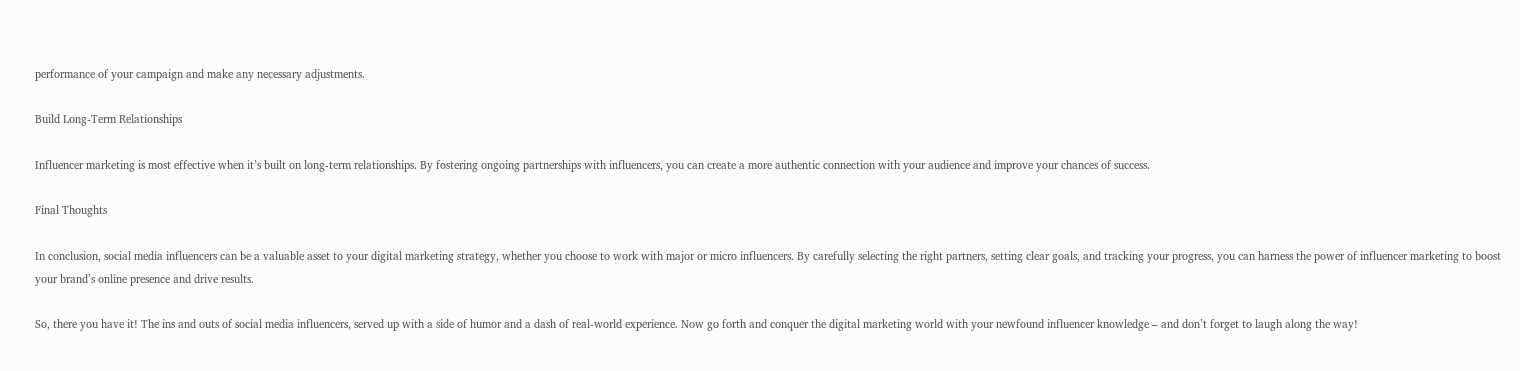performance of your campaign and make any necessary adjustments.

Build Long-Term Relationships

Influencer marketing is most effective when it’s built on long-term relationships. By fostering ongoing partnerships with influencers, you can create a more authentic connection with your audience and improve your chances of success.

Final Thoughts

In conclusion, social media influencers can be a valuable asset to your digital marketing strategy, whether you choose to work with major or micro influencers. By carefully selecting the right partners, setting clear goals, and tracking your progress, you can harness the power of influencer marketing to boost your brand’s online presence and drive results.

So, there you have it! The ins and outs of social media influencers, served up with a side of humor and a dash of real-world experience. Now go forth and conquer the digital marketing world with your newfound influencer knowledge – and don’t forget to laugh along the way!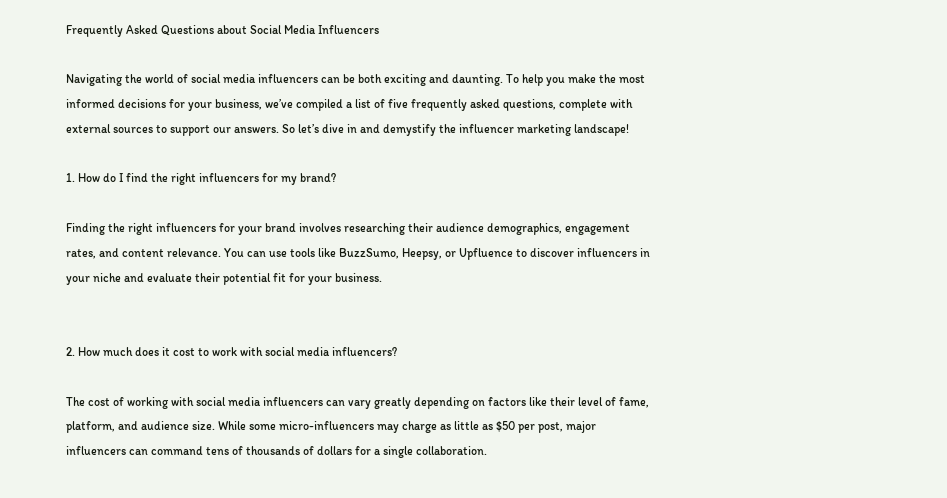Frequently Asked Questions about Social Media Influencers

Navigating the world of social media influencers can be both exciting and daunting. To help you make the most informed decisions for your business, we’ve compiled a list of five frequently asked questions, complete with external sources to support our answers. So let’s dive in and demystify the influencer marketing landscape!

1. How do I find the right influencers for my brand?

Finding the right influencers for your brand involves researching their audience demographics, engagement rates, and content relevance. You can use tools like BuzzSumo, Heepsy, or Upfluence to discover influencers in your niche and evaluate their potential fit for your business.


2. How much does it cost to work with social media influencers?

The cost of working with social media influencers can vary greatly depending on factors like their level of fame, platform, and audience size. While some micro-influencers may charge as little as $50 per post, major influencers can command tens of thousands of dollars for a single collaboration.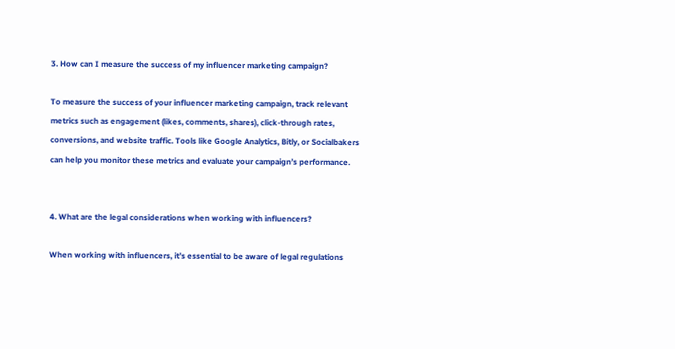3. How can I measure the success of my influencer marketing campaign?

To measure the success of your influencer marketing campaign, track relevant metrics such as engagement (likes, comments, shares), click-through rates, conversions, and website traffic. Tools like Google Analytics, Bitly, or Socialbakers can help you monitor these metrics and evaluate your campaign’s performance.


4. What are the legal considerations when working with influencers?

When working with influencers, it’s essential to be aware of legal regulations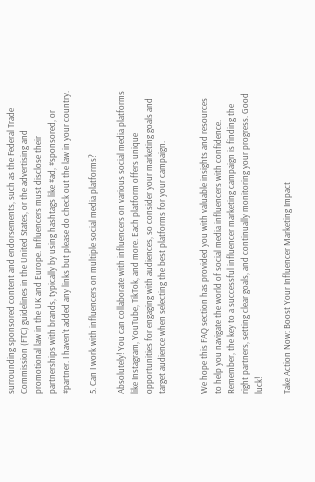surrounding sponsored content and endorsements, such as the Federal Trade Commission (FTC) guidelines in the United States, or the advertising and promotional law in the UK and Europe. Influencers must disclose their partnerships with brands, typically by using hashtags like #ad, #sponsored, or #partner. I haven’t added any links but please do check out the law in your country.

5. Can I work with influencers on multiple social media platforms?

Absolutely! You can collaborate with influencers on various social media platforms like Instagram, YouTube, TikTok, and more. Each platform offers unique opportunities for engaging with audiences, so consider your marketing goals and target audience when selecting the best platforms for your campaign.


We hope this FAQ section has provided you with valuable insights and resources to help you navigate the world of social media influencers with confidence. Remember, the key to a successful influencer marketing campaign is finding the right partners, setting clear goals, and continually monitoring your progress. Good luck!

Take Action Now: Boost Your Influencer Marketing Impact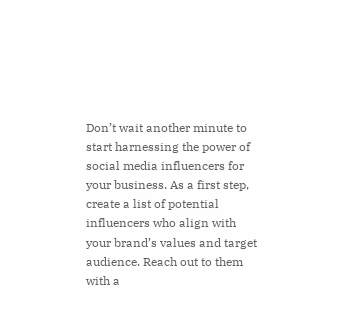Don’t wait another minute to start harnessing the power of social media influencers for your business. As a first step, create a list of potential influencers who align with your brand’s values and target audience. Reach out to them with a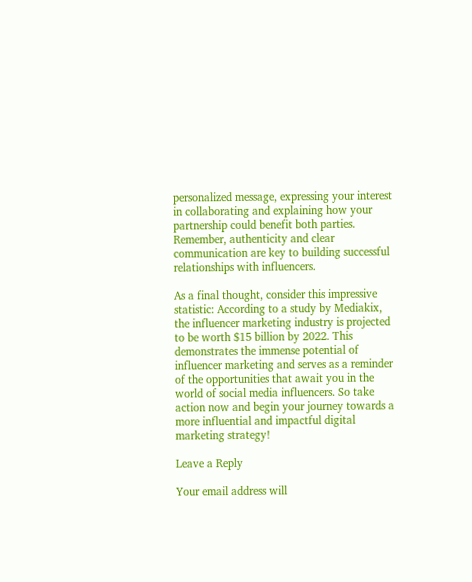personalized message, expressing your interest in collaborating and explaining how your partnership could benefit both parties. Remember, authenticity and clear communication are key to building successful relationships with influencers.

As a final thought, consider this impressive statistic: According to a study by Mediakix, the influencer marketing industry is projected to be worth $15 billion by 2022. This demonstrates the immense potential of influencer marketing and serves as a reminder of the opportunities that await you in the world of social media influencers. So take action now and begin your journey towards a more influential and impactful digital marketing strategy!

Leave a Reply

Your email address will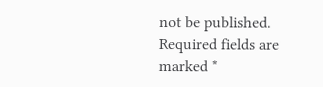not be published. Required fields are marked *